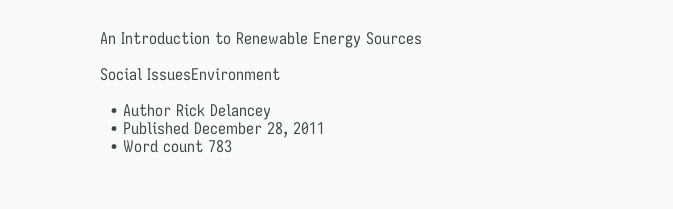An Introduction to Renewable Energy Sources

Social IssuesEnvironment

  • Author Rick Delancey
  • Published December 28, 2011
  • Word count 783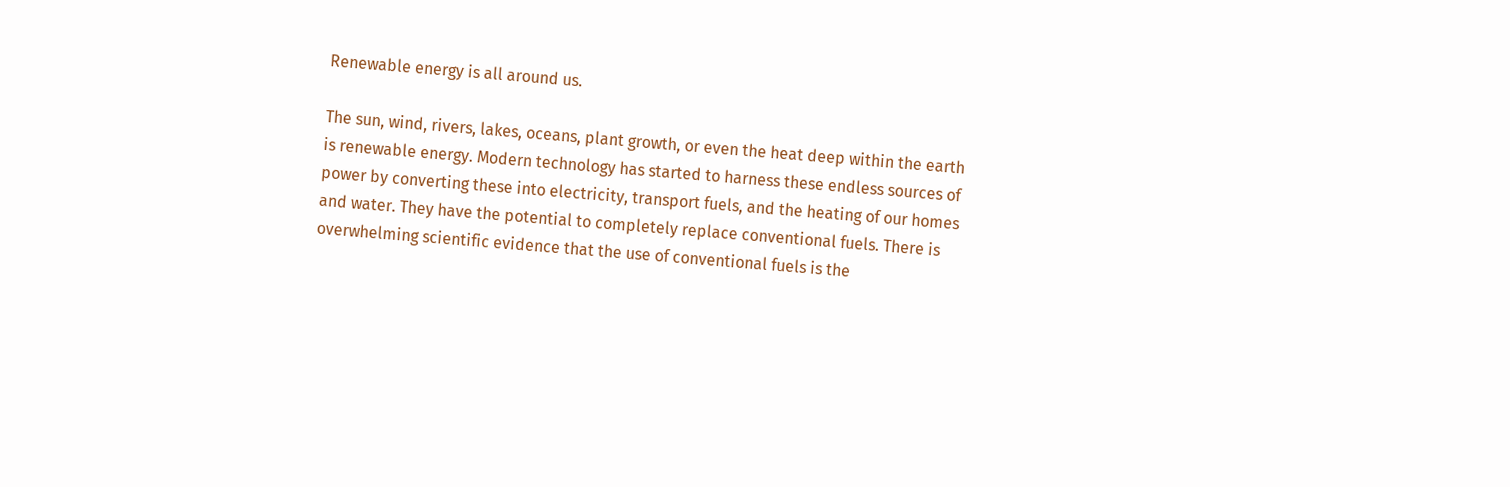Renewable energy is all around us.

The sun, wind, rivers, lakes, oceans, plant growth, or even the heat deep within the earth is renewable energy. Modern technology has started to harness these endless sources of power by converting these into electricity, transport fuels, and the heating of our homes and water. They have the potential to completely replace conventional fuels. There is overwhelming scientific evidence that the use of conventional fuels is the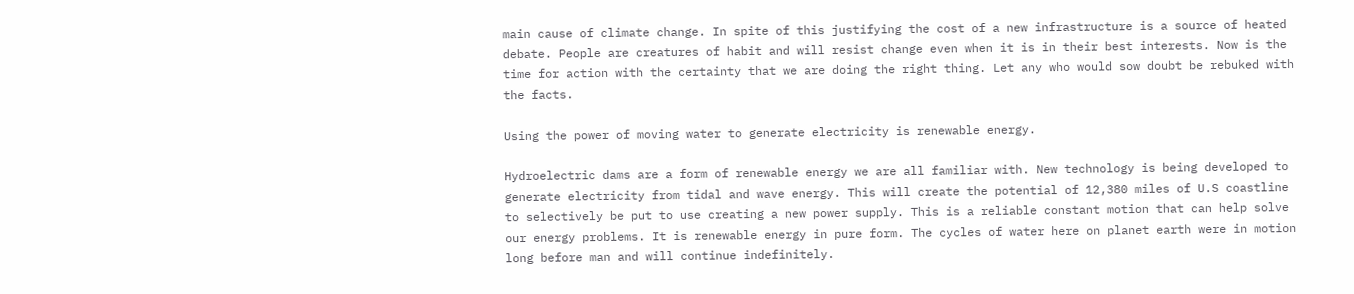main cause of climate change. In spite of this justifying the cost of a new infrastructure is a source of heated debate. People are creatures of habit and will resist change even when it is in their best interests. Now is the time for action with the certainty that we are doing the right thing. Let any who would sow doubt be rebuked with the facts.

Using the power of moving water to generate electricity is renewable energy.

Hydroelectric dams are a form of renewable energy we are all familiar with. New technology is being developed to generate electricity from tidal and wave energy. This will create the potential of 12,380 miles of U.S coastline to selectively be put to use creating a new power supply. This is a reliable constant motion that can help solve our energy problems. It is renewable energy in pure form. The cycles of water here on planet earth were in motion long before man and will continue indefinitely.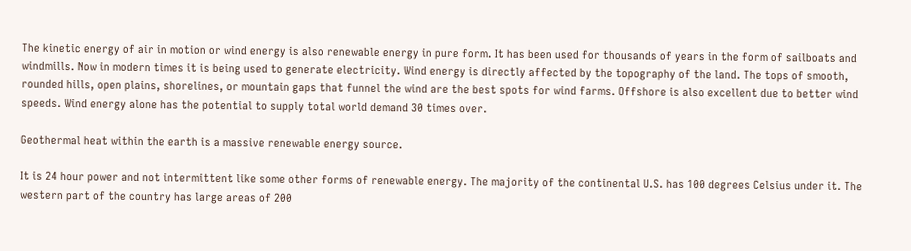The kinetic energy of air in motion or wind energy is also renewable energy in pure form. It has been used for thousands of years in the form of sailboats and windmills. Now in modern times it is being used to generate electricity. Wind energy is directly affected by the topography of the land. The tops of smooth, rounded hills, open plains, shorelines, or mountain gaps that funnel the wind are the best spots for wind farms. Offshore is also excellent due to better wind speeds. Wind energy alone has the potential to supply total world demand 30 times over.

Geothermal heat within the earth is a massive renewable energy source.

It is 24 hour power and not intermittent like some other forms of renewable energy. The majority of the continental U.S. has 100 degrees Celsius under it. The western part of the country has large areas of 200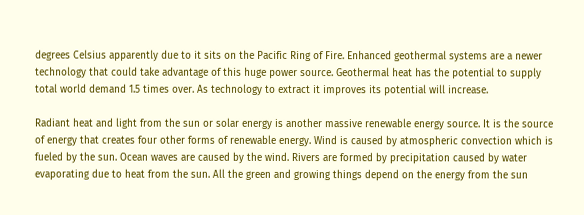degrees Celsius apparently due to it sits on the Pacific Ring of Fire. Enhanced geothermal systems are a newer technology that could take advantage of this huge power source. Geothermal heat has the potential to supply total world demand 1.5 times over. As technology to extract it improves its potential will increase.

Radiant heat and light from the sun or solar energy is another massive renewable energy source. It is the source of energy that creates four other forms of renewable energy. Wind is caused by atmospheric convection which is fueled by the sun. Ocean waves are caused by the wind. Rivers are formed by precipitation caused by water evaporating due to heat from the sun. All the green and growing things depend on the energy from the sun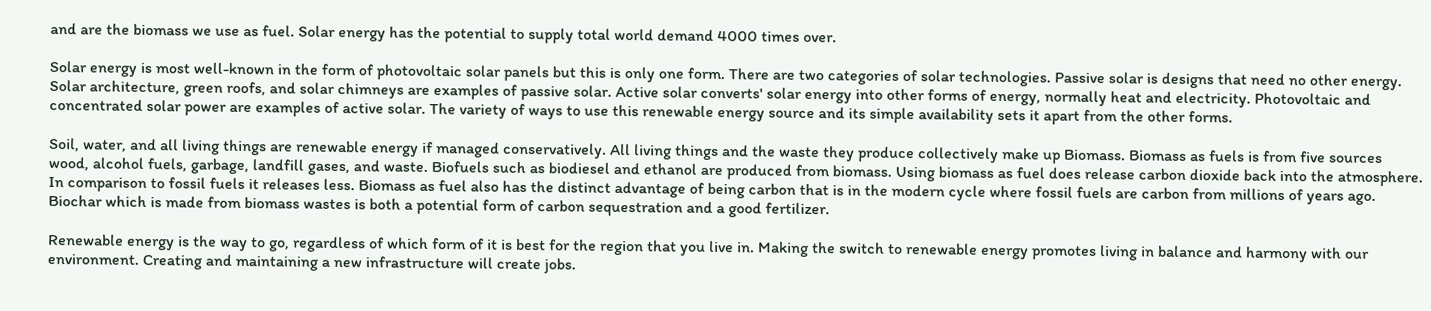and are the biomass we use as fuel. Solar energy has the potential to supply total world demand 4000 times over.

Solar energy is most well-known in the form of photovoltaic solar panels but this is only one form. There are two categories of solar technologies. Passive solar is designs that need no other energy. Solar architecture, green roofs, and solar chimneys are examples of passive solar. Active solar converts' solar energy into other forms of energy, normally heat and electricity. Photovoltaic and concentrated solar power are examples of active solar. The variety of ways to use this renewable energy source and its simple availability sets it apart from the other forms.

Soil, water, and all living things are renewable energy if managed conservatively. All living things and the waste they produce collectively make up Biomass. Biomass as fuels is from five sources wood, alcohol fuels, garbage, landfill gases, and waste. Biofuels such as biodiesel and ethanol are produced from biomass. Using biomass as fuel does release carbon dioxide back into the atmosphere. In comparison to fossil fuels it releases less. Biomass as fuel also has the distinct advantage of being carbon that is in the modern cycle where fossil fuels are carbon from millions of years ago. Biochar which is made from biomass wastes is both a potential form of carbon sequestration and a good fertilizer.

Renewable energy is the way to go, regardless of which form of it is best for the region that you live in. Making the switch to renewable energy promotes living in balance and harmony with our environment. Creating and maintaining a new infrastructure will create jobs.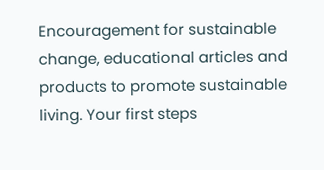Encouragement for sustainable change, educational articles and products to promote sustainable living. Your first steps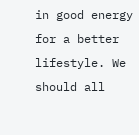in good energy for a better lifestyle. We should all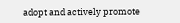adopt and actively promote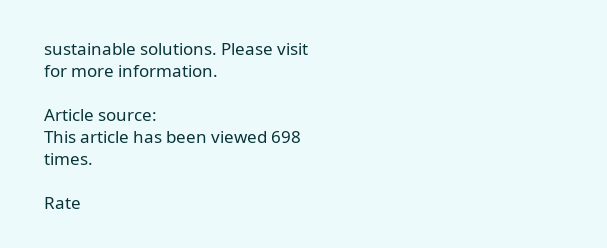sustainable solutions. Please visit for more information.

Article source:
This article has been viewed 698 times.

Rate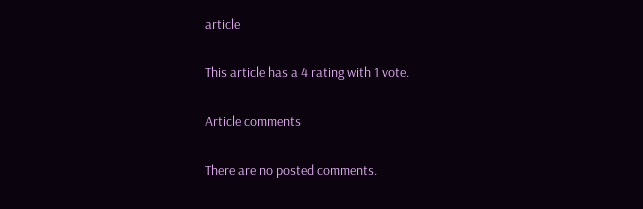article

This article has a 4 rating with 1 vote.

Article comments

There are no posted comments.